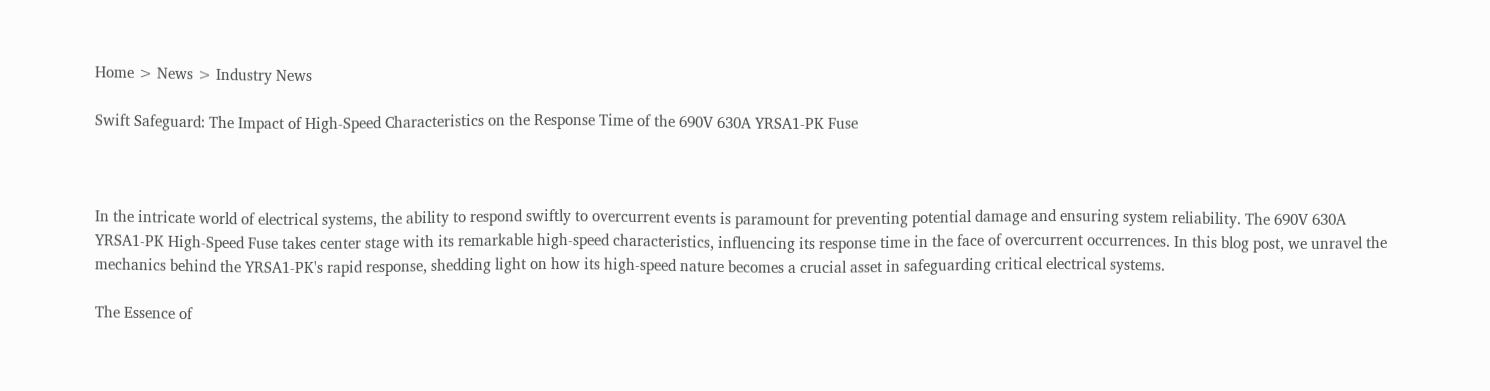Home > News > Industry News

Swift Safeguard: The Impact of High-Speed Characteristics on the Response Time of the 690V 630A YRSA1-PK Fuse



In the intricate world of electrical systems, the ability to respond swiftly to overcurrent events is paramount for preventing potential damage and ensuring system reliability. The 690V 630A YRSA1-PK High-Speed Fuse takes center stage with its remarkable high-speed characteristics, influencing its response time in the face of overcurrent occurrences. In this blog post, we unravel the mechanics behind the YRSA1-PK's rapid response, shedding light on how its high-speed nature becomes a crucial asset in safeguarding critical electrical systems.

The Essence of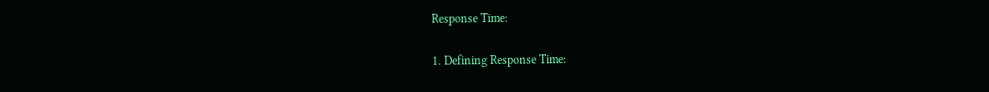Response Time:

1. Defining Response Time: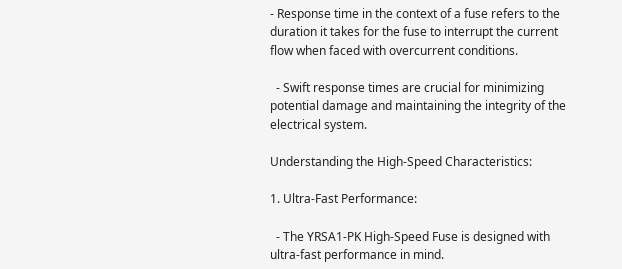- Response time in the context of a fuse refers to the duration it takes for the fuse to interrupt the current flow when faced with overcurrent conditions.

  - Swift response times are crucial for minimizing potential damage and maintaining the integrity of the electrical system.

Understanding the High-Speed Characteristics:

1. Ultra-Fast Performance:

  - The YRSA1-PK High-Speed Fuse is designed with ultra-fast performance in mind.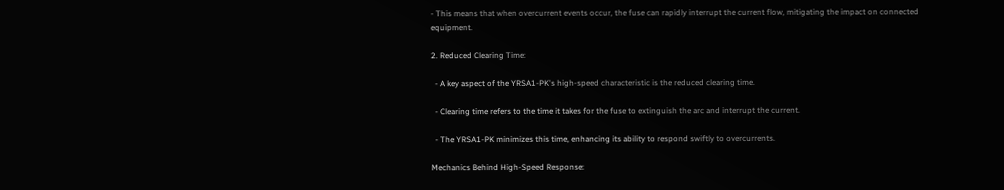- This means that when overcurrent events occur, the fuse can rapidly interrupt the current flow, mitigating the impact on connected equipment.

2. Reduced Clearing Time:

  - A key aspect of the YRSA1-PK's high-speed characteristic is the reduced clearing time.

  - Clearing time refers to the time it takes for the fuse to extinguish the arc and interrupt the current.

  - The YRSA1-PK minimizes this time, enhancing its ability to respond swiftly to overcurrents.

Mechanics Behind High-Speed Response: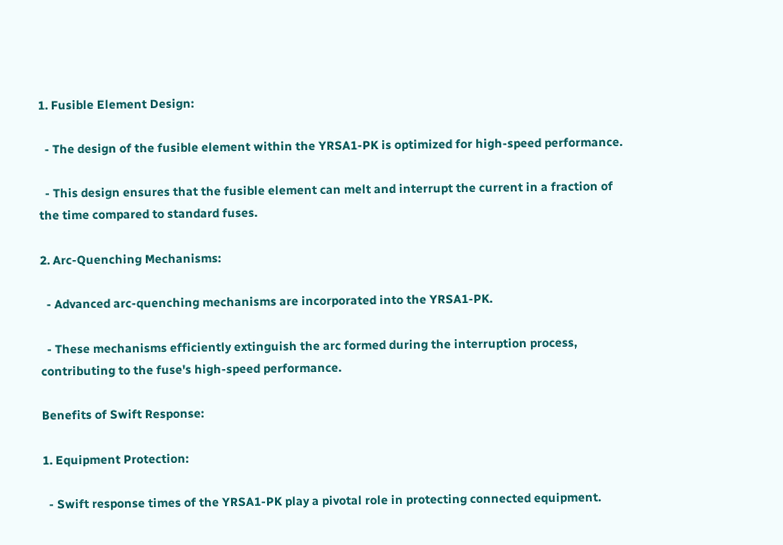1. Fusible Element Design:

  - The design of the fusible element within the YRSA1-PK is optimized for high-speed performance.

  - This design ensures that the fusible element can melt and interrupt the current in a fraction of the time compared to standard fuses.

2. Arc-Quenching Mechanisms:

  - Advanced arc-quenching mechanisms are incorporated into the YRSA1-PK.

  - These mechanisms efficiently extinguish the arc formed during the interruption process, contributing to the fuse's high-speed performance.

Benefits of Swift Response:

1. Equipment Protection:

  - Swift response times of the YRSA1-PK play a pivotal role in protecting connected equipment.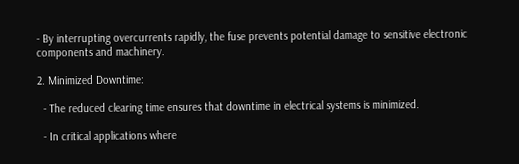- By interrupting overcurrents rapidly, the fuse prevents potential damage to sensitive electronic components and machinery.

2. Minimized Downtime:

  - The reduced clearing time ensures that downtime in electrical systems is minimized.

  - In critical applications where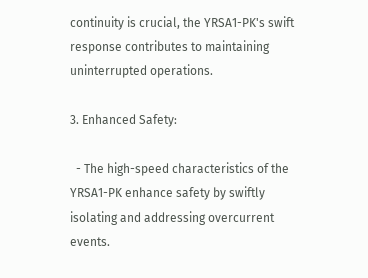continuity is crucial, the YRSA1-PK's swift response contributes to maintaining uninterrupted operations.

3. Enhanced Safety:

  - The high-speed characteristics of the YRSA1-PK enhance safety by swiftly isolating and addressing overcurrent events.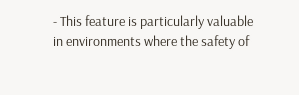- This feature is particularly valuable in environments where the safety of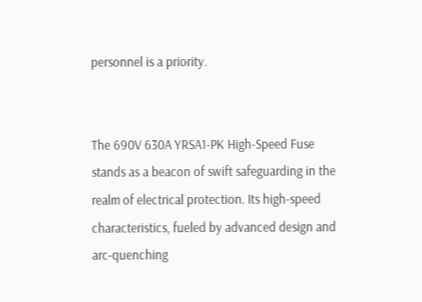personnel is a priority.


The 690V 630A YRSA1-PK High-Speed Fuse stands as a beacon of swift safeguarding in the realm of electrical protection. Its high-speed characteristics, fueled by advanced design and arc-quenching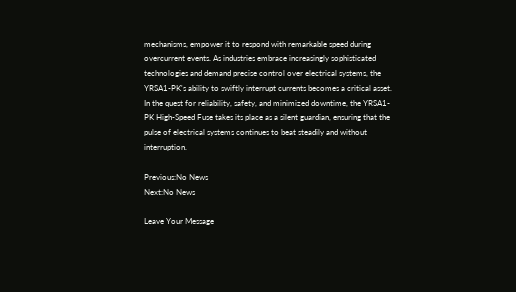mechanisms, empower it to respond with remarkable speed during overcurrent events. As industries embrace increasingly sophisticated technologies and demand precise control over electrical systems, the YRSA1-PK's ability to swiftly interrupt currents becomes a critical asset. In the quest for reliability, safety, and minimized downtime, the YRSA1-PK High-Speed Fuse takes its place as a silent guardian, ensuring that the pulse of electrical systems continues to beat steadily and without interruption.

Previous:No News
Next:No News

Leave Your Message